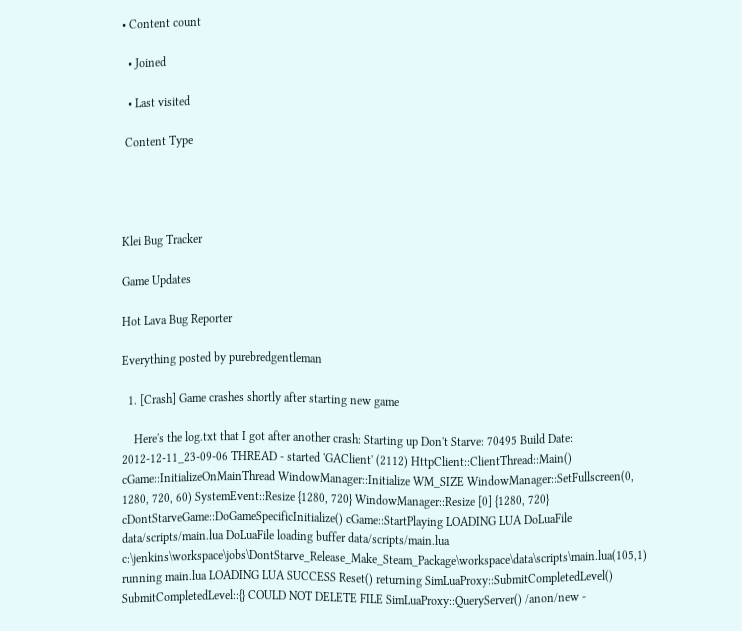• Content count

  • Joined

  • Last visited

 Content Type




Klei Bug Tracker

Game Updates

Hot Lava Bug Reporter

Everything posted by purebredgentleman

  1. [Crash] Game crashes shortly after starting new game

    Here's the log.txt that I got after another crash: Starting up Don't Starve: 70495 Build Date: 2012-12-11_23-09-06 THREAD - started 'GAClient' (2112) HttpClient::ClientThread::Main() cGame::InitializeOnMainThread WindowManager::Initialize WM_SIZE WindowManager::SetFullscreen(0, 1280, 720, 60) SystemEvent::Resize {1280, 720} WindowManager::Resize [0] {1280, 720} cDontStarveGame::DoGameSpecificInitialize() cGame::StartPlaying LOADING LUA DoLuaFile data/scripts/main.lua DoLuaFile loading buffer data/scripts/main.lua c:\jenkins\workspace\jobs\DontStarve_Release_Make_Steam_Package\workspace\data\scripts\main.lua(105,1) running main.lua LOADING LUA SUCCESS Reset() returning SimLuaProxy::SubmitCompletedLevel() SubmitCompletedLevel::{} COULD NOT DELETE FILE SimLuaProxy::QueryServer() /anon/new -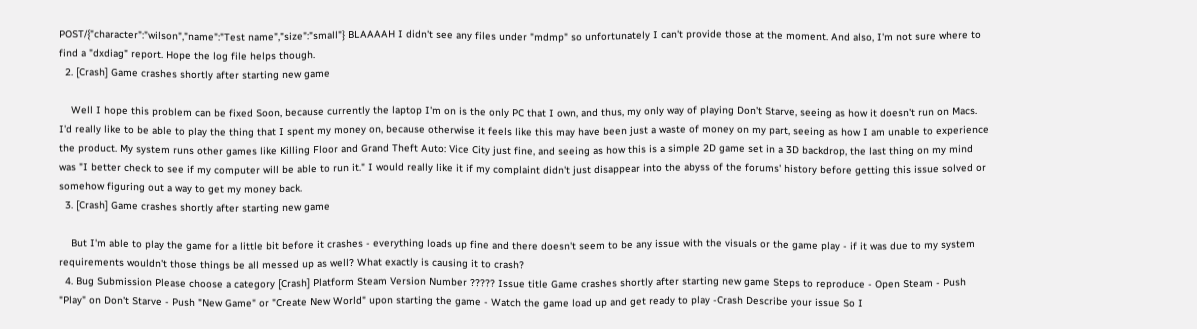POST/{"character":"wilson","name":"Test name","size":"small"} BLAAAAH I didn't see any files under "mdmp" so unfortunately I can't provide those at the moment. And also, I'm not sure where to find a "dxdiag" report. Hope the log file helps though.
  2. [Crash] Game crashes shortly after starting new game

    Well I hope this problem can be fixed Soon, because currently the laptop I'm on is the only PC that I own, and thus, my only way of playing Don't Starve, seeing as how it doesn't run on Macs. I'd really like to be able to play the thing that I spent my money on, because otherwise it feels like this may have been just a waste of money on my part, seeing as how I am unable to experience the product. My system runs other games like Killing Floor and Grand Theft Auto: Vice City just fine, and seeing as how this is a simple 2D game set in a 3D backdrop, the last thing on my mind was "I better check to see if my computer will be able to run it." I would really like it if my complaint didn't just disappear into the abyss of the forums' history before getting this issue solved or somehow figuring out a way to get my money back.
  3. [Crash] Game crashes shortly after starting new game

    But I'm able to play the game for a little bit before it crashes - everything loads up fine and there doesn't seem to be any issue with the visuals or the game play - if it was due to my system requirements wouldn't those things be all messed up as well? What exactly is causing it to crash?
  4. Bug Submission Please choose a category [Crash] Platform Steam Version Number ????? Issue title Game crashes shortly after starting new game Steps to reproduce - Open Steam - Push "Play" on Don't Starve - Push "New Game" or "Create New World" upon starting the game - Watch the game load up and get ready to play -Crash Describe your issue So I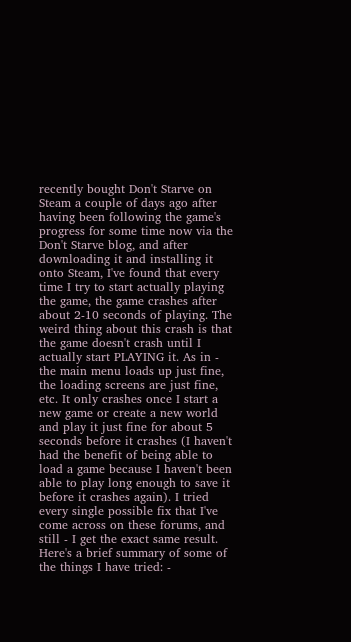recently bought Don't Starve on Steam a couple of days ago after having been following the game's progress for some time now via the Don't Starve blog, and after downloading it and installing it onto Steam, I've found that every time I try to start actually playing the game, the game crashes after about 2-10 seconds of playing. The weird thing about this crash is that the game doesn't crash until I actually start PLAYING it. As in - the main menu loads up just fine, the loading screens are just fine, etc. It only crashes once I start a new game or create a new world and play it just fine for about 5 seconds before it crashes (I haven't had the benefit of being able to load a game because I haven't been able to play long enough to save it before it crashes again). I tried every single possible fix that I've come across on these forums, and still - I get the exact same result. Here's a brief summary of some of the things I have tried: -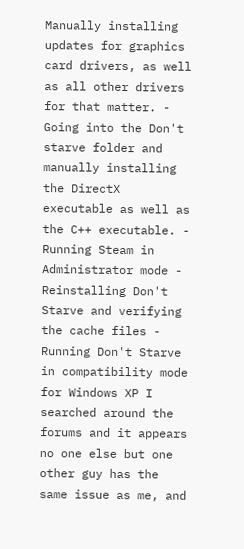Manually installing updates for graphics card drivers, as well as all other drivers for that matter. - Going into the Don't starve folder and manually installing the DirectX executable as well as the C++ executable. - Running Steam in Administrator mode - Reinstalling Don't Starve and verifying the cache files - Running Don't Starve in compatibility mode for Windows XP I searched around the forums and it appears no one else but one other guy has the same issue as me, and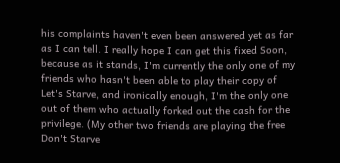his complaints haven't even been answered yet as far as I can tell. I really hope I can get this fixed Soon, because as it stands, I'm currently the only one of my friends who hasn't been able to play their copy of Let's Starve, and ironically enough, I'm the only one out of them who actually forked out the cash for the privilege. (My other two friends are playing the free Don't Starve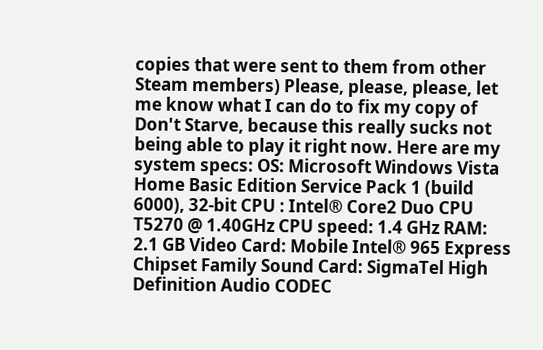copies that were sent to them from other Steam members) Please, please, please, let me know what I can do to fix my copy of Don't Starve, because this really sucks not being able to play it right now. Here are my system specs: OS: Microsoft Windows Vista Home Basic Edition Service Pack 1 (build 6000), 32-bit CPU : Intel® Core2 Duo CPU T5270 @ 1.40GHz CPU speed: 1.4 GHz RAM: 2.1 GB Video Card: Mobile Intel® 965 Express Chipset Family Sound Card: SigmaTel High Definition Audio CODEC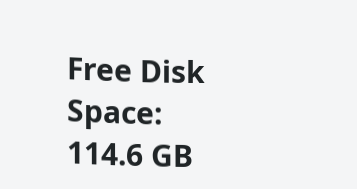Free Disk Space: 114.6 GB